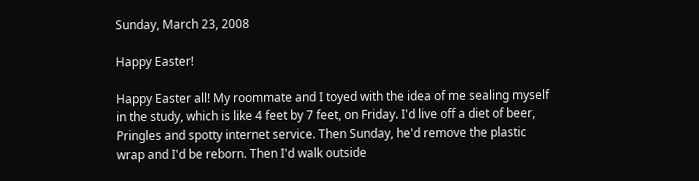Sunday, March 23, 2008

Happy Easter!

Happy Easter all! My roommate and I toyed with the idea of me sealing myself in the study, which is like 4 feet by 7 feet, on Friday. I'd live off a diet of beer, Pringles and spotty internet service. Then Sunday, he'd remove the plastic wrap and I'd be reborn. Then I'd walk outside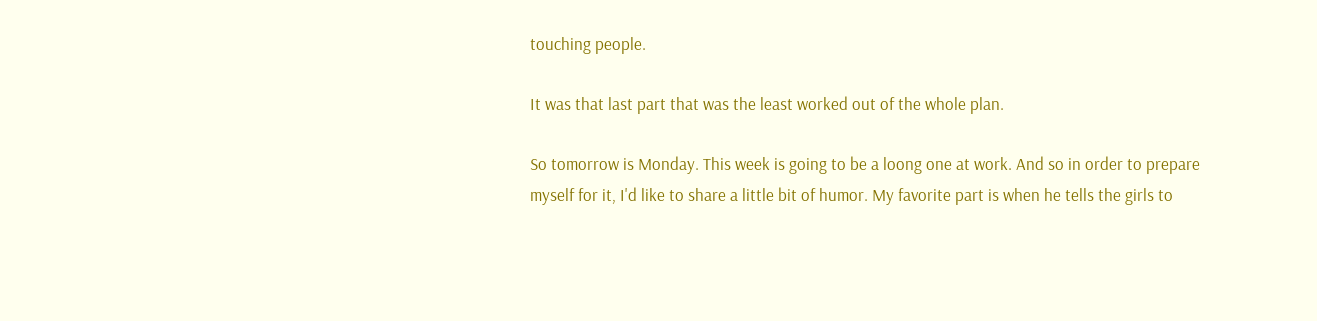touching people.

It was that last part that was the least worked out of the whole plan.

So tomorrow is Monday. This week is going to be a loong one at work. And so in order to prepare myself for it, I'd like to share a little bit of humor. My favorite part is when he tells the girls to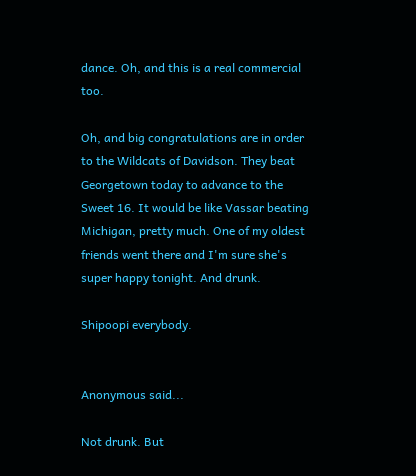dance. Oh, and this is a real commercial too.

Oh, and big congratulations are in order to the Wildcats of Davidson. They beat Georgetown today to advance to the Sweet 16. It would be like Vassar beating Michigan, pretty much. One of my oldest friends went there and I'm sure she's super happy tonight. And drunk.

Shipoopi everybody.


Anonymous said...

Not drunk. But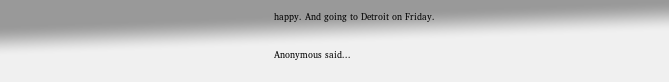happy. And going to Detroit on Friday.

Anonymous said...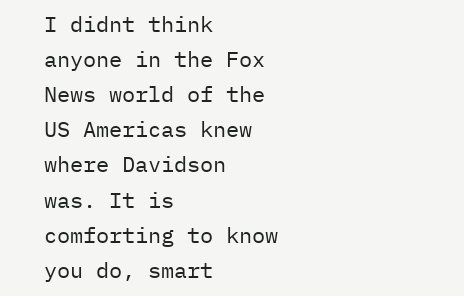I didnt think anyone in the Fox News world of the US Americas knew where Davidson was. It is comforting to know you do, smart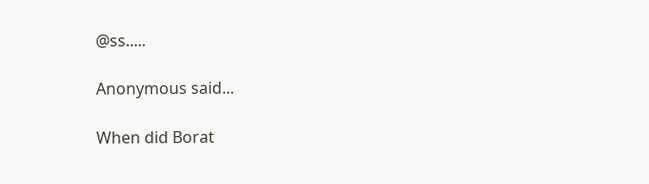@ss.....

Anonymous said...

When did Borat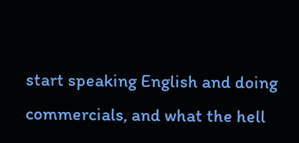start speaking English and doing commercials, and what the hell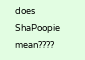does ShaPoopie mean????